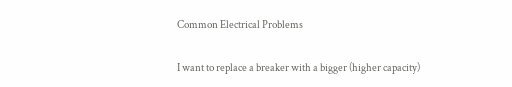Common Electrical Problems

I want to replace a breaker with a bigger (higher capacity)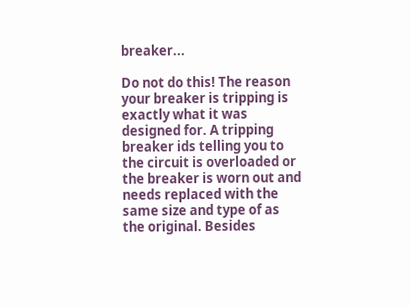breaker...

Do not do this! The reason your breaker is tripping is exactly what it was designed for. A tripping breaker ids telling you to the circuit is overloaded or the breaker is worn out and needs replaced with the same size and type of as the original. Besides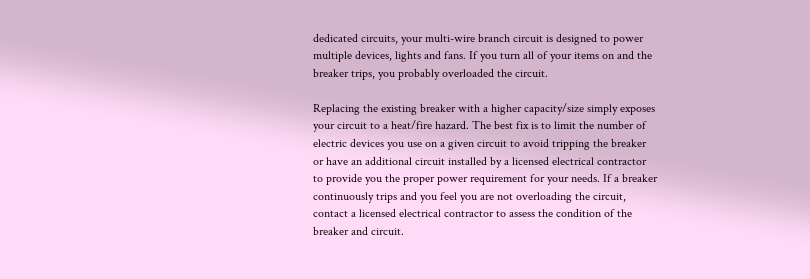dedicated circuits, your multi-wire branch circuit is designed to power multiple devices, lights and fans. If you turn all of your items on and the breaker trips, you probably overloaded the circuit.

Replacing the existing breaker with a higher capacity/size simply exposes your circuit to a heat/fire hazard. The best fix is to limit the number of electric devices you use on a given circuit to avoid tripping the breaker or have an additional circuit installed by a licensed electrical contractor to provide you the proper power requirement for your needs. If a breaker continuously trips and you feel you are not overloading the circuit, contact a licensed electrical contractor to assess the condition of the breaker and circuit.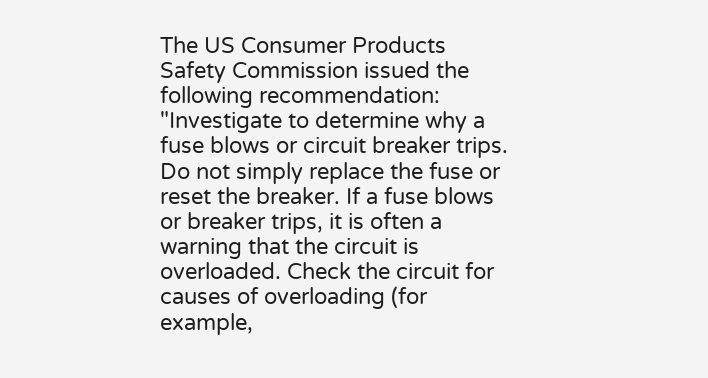The US Consumer Products Safety Commission issued the following recommendation: "Investigate to determine why a fuse blows or circuit breaker trips. Do not simply replace the fuse or reset the breaker. If a fuse blows or breaker trips, it is often a warning that the circuit is overloaded. Check the circuit for causes of overloading (for example,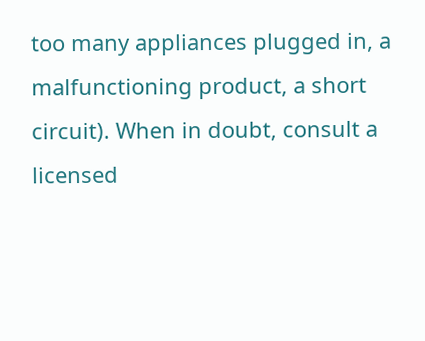too many appliances plugged in, a malfunctioning product, a short circuit). When in doubt, consult a licensed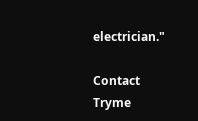electrician."

Contact Tryme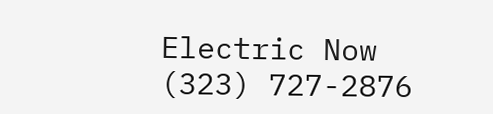Electric Now
(323) 727-2876